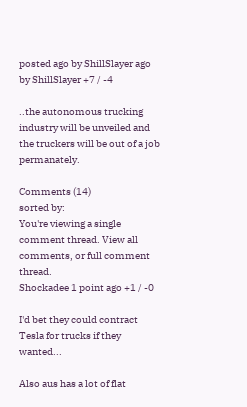posted ago by ShillSlayer ago by ShillSlayer +7 / -4

..the autonomous trucking industry will be unveiled and the truckers will be out of a job permanately.

Comments (14)
sorted by:
You're viewing a single comment thread. View all comments, or full comment thread.
Shockadee 1 point ago +1 / -0

I'd bet they could contract Tesla for trucks if they wanted...

Also aus has a lot of flat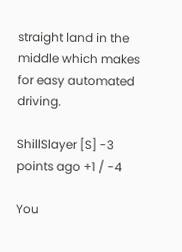straight land in the middle which makes for easy automated driving.

ShillSlayer [S] -3 points ago +1 / -4

You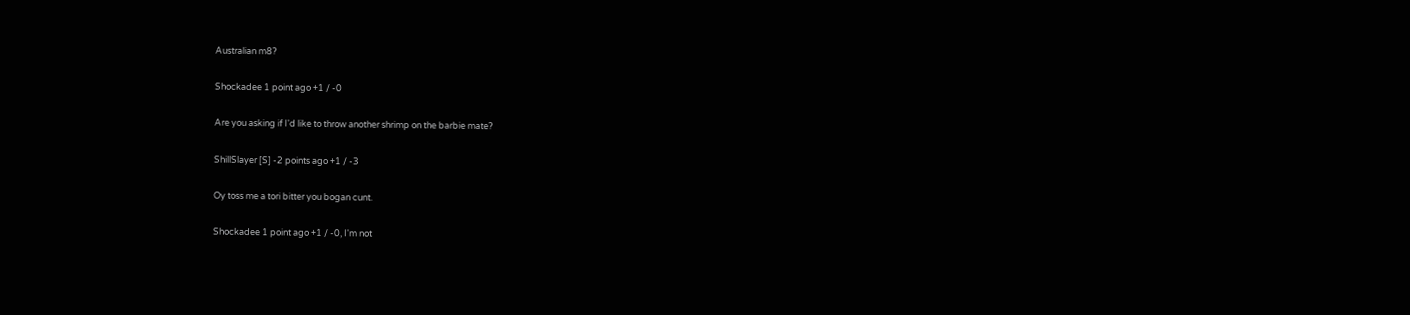Australian m8?

Shockadee 1 point ago +1 / -0

Are you asking if I'd like to throw another shrimp on the barbie mate?

ShillSlayer [S] -2 points ago +1 / -3

Oy toss me a tori bitter you bogan cunt.

Shockadee 1 point ago +1 / -0, I'm not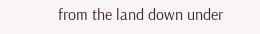from the land down under